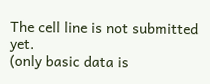The cell line is not submitted yet.
(only basic data is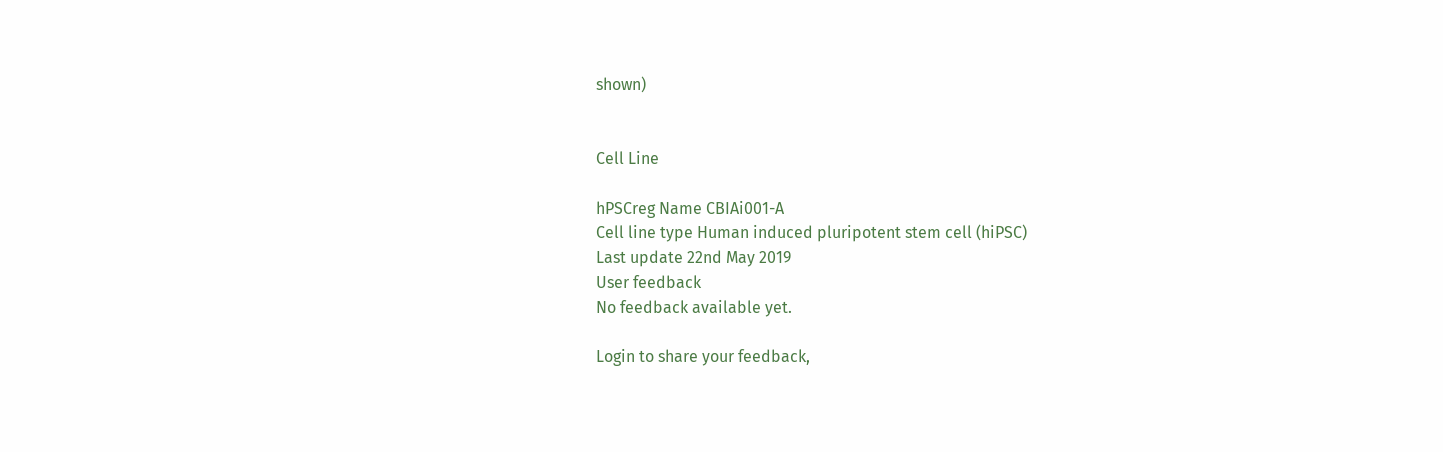shown)


Cell Line

hPSCreg Name CBIAi001-A
Cell line type Human induced pluripotent stem cell (hiPSC)
Last update 22nd May 2019
User feedback
No feedback available yet.

Login to share your feedback,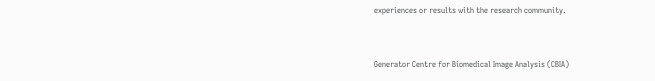experiences or results with the research community.


Generator Centre for Biomedical Image Analysis (CBIA)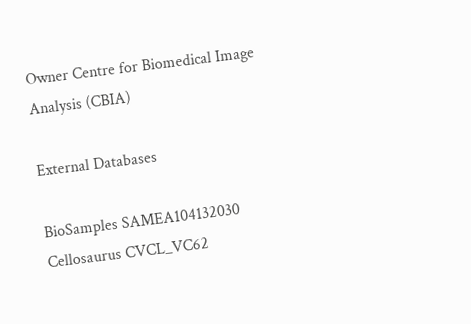Owner Centre for Biomedical Image Analysis (CBIA)

External Databases

BioSamples SAMEA104132030
Cellosaurus CVCL_VC62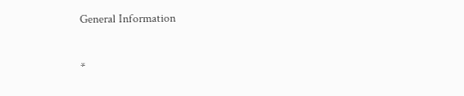General Information

*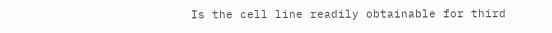Is the cell line readily obtainable for third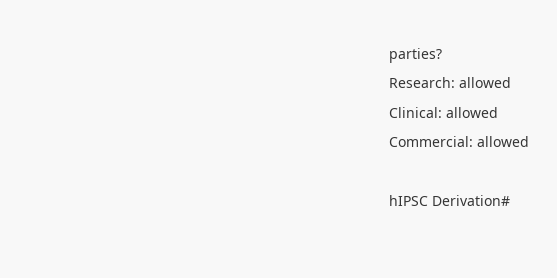parties?
Research: allowed
Clinical: allowed
Commercial: allowed

hIPSC Derivation#